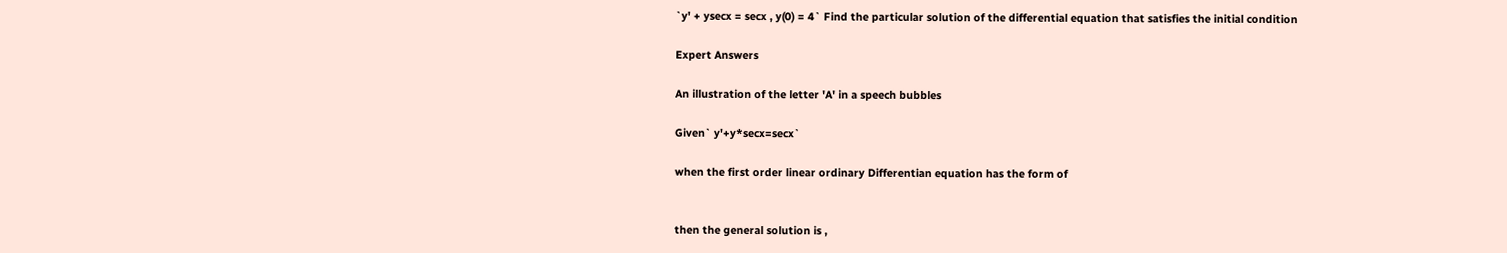`y' + ysecx = secx , y(0) = 4` Find the particular solution of the differential equation that satisfies the initial condition

Expert Answers

An illustration of the letter 'A' in a speech bubbles

Given` y'+y*secx=secx`

when the first order linear ordinary Differentian equation has the form of


then the general solution is ,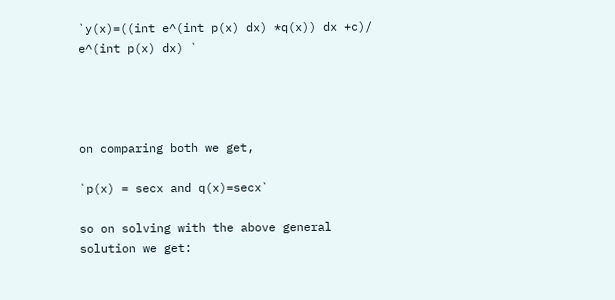`y(x)=((int e^(int p(x) dx) *q(x)) dx +c)/ e^(int p(x) dx) `




on comparing both we get,

`p(x) = secx and q(x)=secx`

so on solving with the above general solution we get: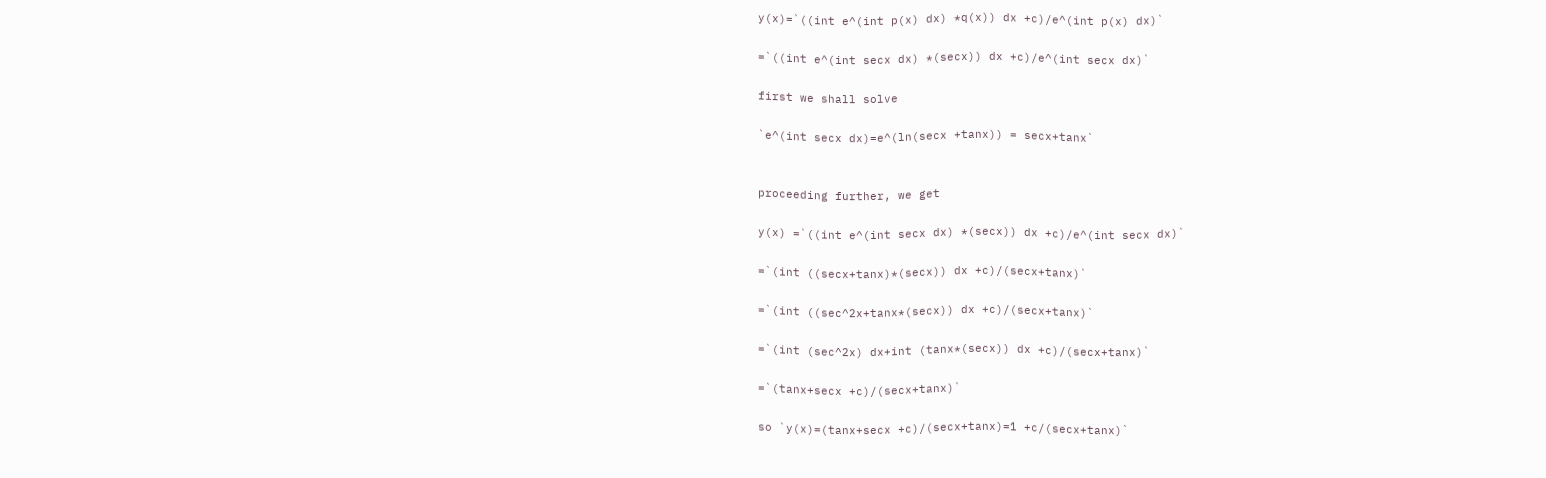y(x)=`((int e^(int p(x) dx) *q(x)) dx +c)/e^(int p(x) dx)`

=`((int e^(int secx dx) *(secx)) dx +c)/e^(int secx dx)`

first we shall solve

`e^(int secx dx)=e^(ln(secx +tanx)) = secx+tanx`


proceeding further, we get

y(x) =`((int e^(int secx dx) *(secx)) dx +c)/e^(int secx dx)`

=`(int ((secx+tanx)*(secx)) dx +c)/(secx+tanx)`

=`(int ((sec^2x+tanx*(secx)) dx +c)/(secx+tanx)`

=`(int (sec^2x) dx+int (tanx*(secx)) dx +c)/(secx+tanx)`

=`(tanx+secx +c)/(secx+tanx)`

so `y(x)=(tanx+secx +c)/(secx+tanx)=1 +c/(secx+tanx)`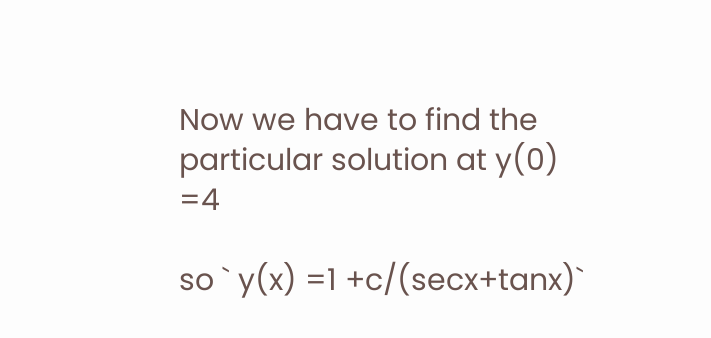Now we have to find the particular solution at y(0) =4

so ` y(x) =1 +c/(secx+tanx)`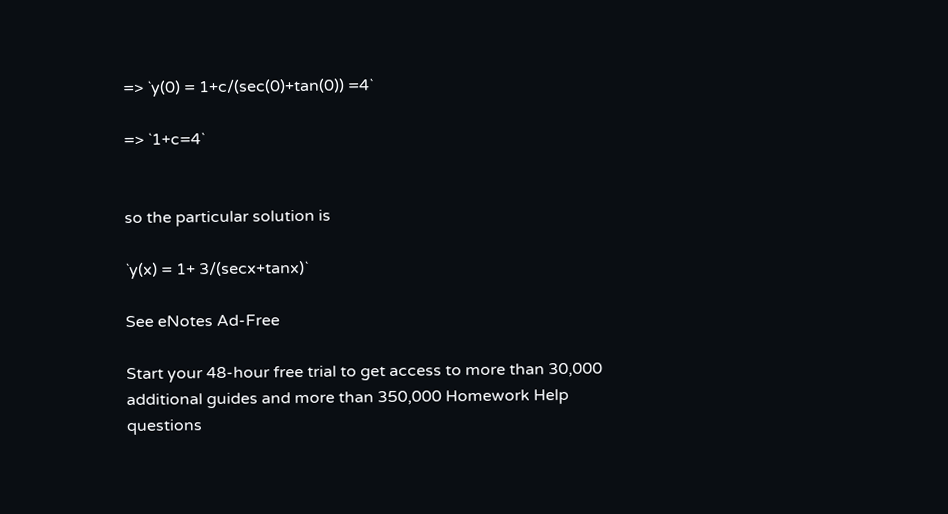=> `y(0) = 1+c/(sec(0)+tan(0)) =4`

=> `1+c=4`


so the particular solution is

`y(x) = 1+ 3/(secx+tanx)`

See eNotes Ad-Free

Start your 48-hour free trial to get access to more than 30,000 additional guides and more than 350,000 Homework Help questions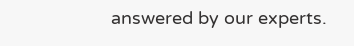answered by our experts.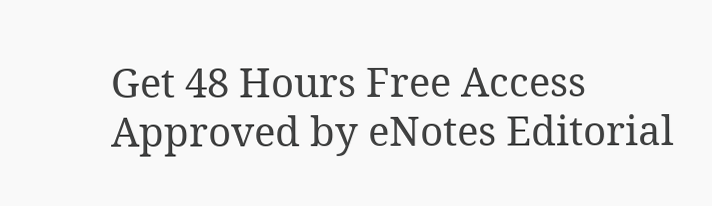Get 48 Hours Free Access
Approved by eNotes Editorial